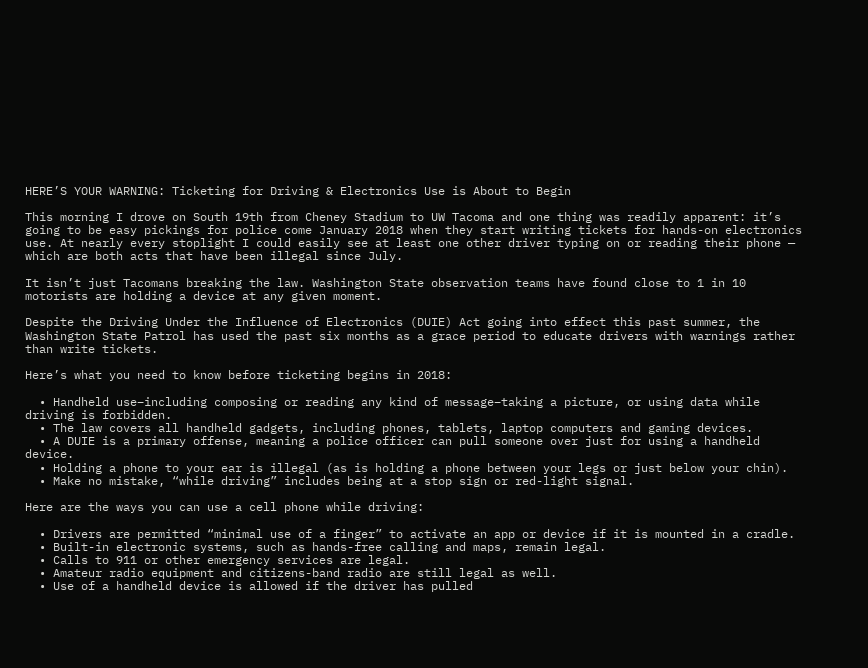HERE’S YOUR WARNING: Ticketing for Driving & Electronics Use is About to Begin

This morning I drove on South 19th from Cheney Stadium to UW Tacoma and one thing was readily apparent: it’s going to be easy pickings for police come January 2018 when they start writing tickets for hands-on electronics use. At nearly every stoplight I could easily see at least one other driver typing on or reading their phone — which are both acts that have been illegal since July.

It isn’t just Tacomans breaking the law. Washington State observation teams have found close to 1 in 10 motorists are holding a device at any given moment.

Despite the Driving Under the Influence of Electronics (DUIE) Act going into effect this past summer, the Washington State Patrol has used the past six months as a grace period to educate drivers with warnings rather than write tickets.

Here’s what you need to know before ticketing begins in 2018:

  • Handheld use–including composing or reading any kind of message–taking a picture, or using data while driving is forbidden.
  • The law covers all handheld gadgets, including phones, tablets, laptop computers and gaming devices.
  • A DUIE is a primary offense, meaning a police officer can pull someone over just for using a handheld device.
  • Holding a phone to your ear is illegal (as is holding a phone between your legs or just below your chin).
  • Make no mistake, “while driving” includes being at a stop sign or red-light signal.

Here are the ways you can use a cell phone while driving:

  • Drivers are permitted “minimal use of a finger” to activate an app or device if it is mounted in a cradle.
  • Built-in electronic systems, such as hands-free calling and maps, remain legal.
  • Calls to 911 or other emergency services are legal.
  • Amateur radio equipment and citizens-band radio are still legal as well.
  • Use of a handheld device is allowed if the driver has pulled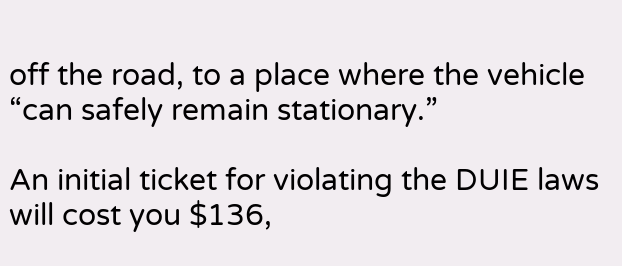off the road, to a place where the vehicle “can safely remain stationary.”

An initial ticket for violating the DUIE laws will cost you $136,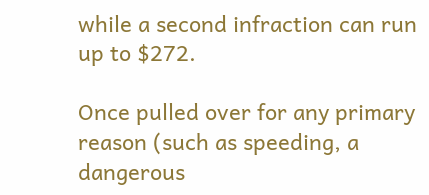while a second infraction can run up to $272.

Once pulled over for any primary reason (such as speeding, a dangerous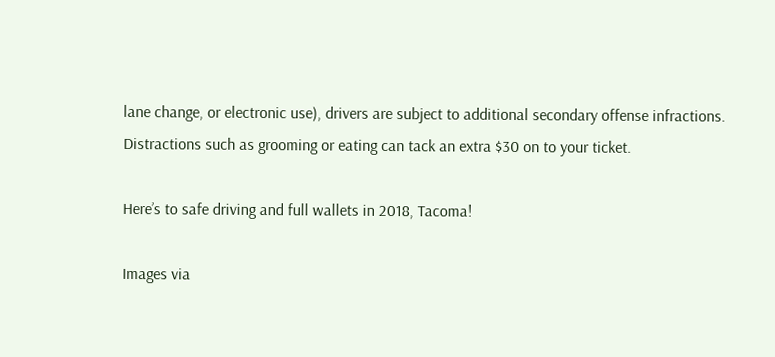lane change, or electronic use), drivers are subject to additional secondary offense infractions. Distractions such as grooming or eating can tack an extra $30 on to your ticket.

Here’s to safe driving and full wallets in 2018, Tacoma!

Images via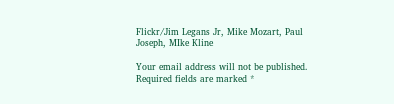Flickr/Jim Legans Jr, Mike Mozart, Paul Joseph, MIke Kline

Your email address will not be published. Required fields are marked *